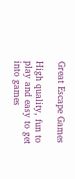Great Escape Games

High quality, fun to play and easy to get into games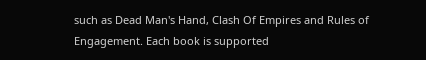such as Dead Man's Hand, Clash Of Empires and Rules of Engagement. Each book is supported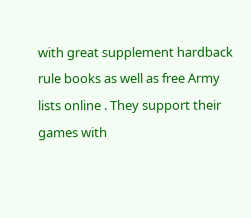with great supplement hardback rule books as well as free Army lists online . They support their games with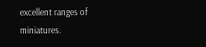excellent ranges of miniatures.